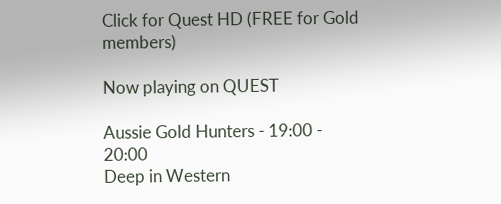Click for Quest HD (FREE for Gold members)

Now playing on QUEST

Aussie Gold Hunters - 19:00 - 20:00
Deep in Western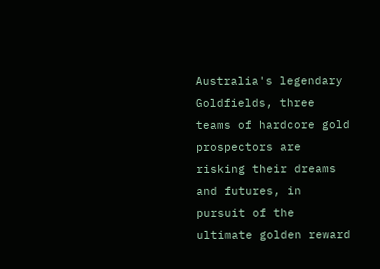Australia's legendary Goldfields, three teams of hardcore gold prospectors are risking their dreams and futures, in pursuit of the ultimate golden reward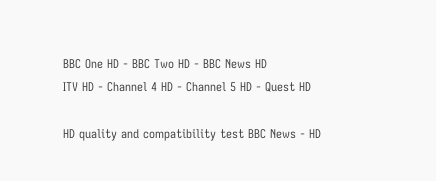BBC One HD - BBC Two HD - BBC News HD
ITV HD - Channel 4 HD - Channel 5 HD - Quest HD

HD quality and compatibility test BBC News - HD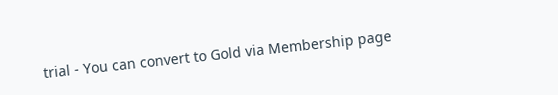trial - You can convert to Gold via Membership page